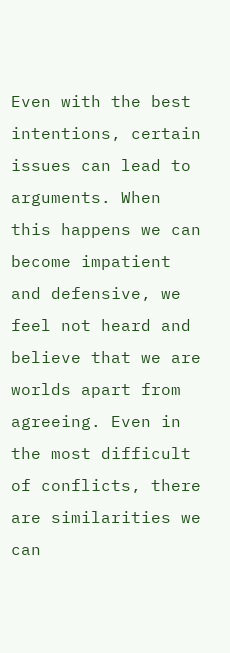Even with the best intentions, certain issues can lead to arguments. When this happens we can become impatient and defensive, we feel not heard and believe that we are worlds apart from agreeing. Even in the most difficult of conflicts, there are similarities we can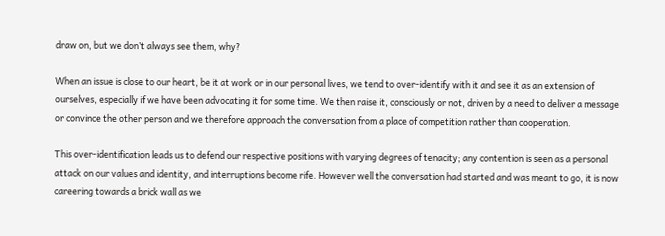draw on, but we don’t always see them, why?

When an issue is close to our heart, be it at work or in our personal lives, we tend to over-identify with it and see it as an extension of ourselves, especially if we have been advocating it for some time. We then raise it, consciously or not, driven by a need to deliver a message or convince the other person and we therefore approach the conversation from a place of competition rather than cooperation.

This over-identification leads us to defend our respective positions with varying degrees of tenacity; any contention is seen as a personal attack on our values and identity, and interruptions become rife. However well the conversation had started and was meant to go, it is now careering towards a brick wall as we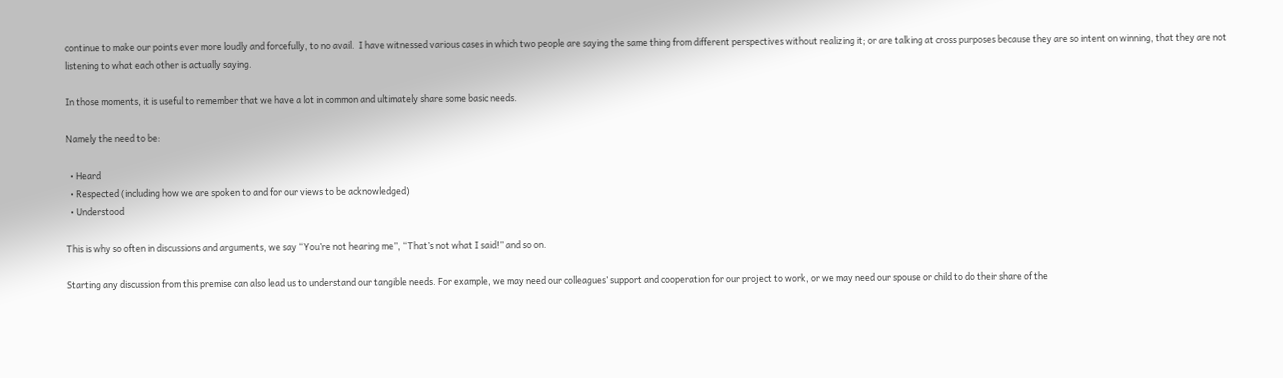continue to make our points ever more loudly and forcefully, to no avail.  I have witnessed various cases in which two people are saying the same thing from different perspectives without realizing it; or are talking at cross purposes because they are so intent on winning, that they are not listening to what each other is actually saying.

In those moments, it is useful to remember that we have a lot in common and ultimately share some basic needs.

Namely the need to be:

  • Heard
  • Respected (including how we are spoken to and for our views to be acknowledged)
  • Understood

This is why so often in discussions and arguments, we say “You’re not hearing me”, “That’s not what I said!” and so on.

Starting any discussion from this premise can also lead us to understand our tangible needs. For example, we may need our colleagues’ support and cooperation for our project to work, or we may need our spouse or child to do their share of the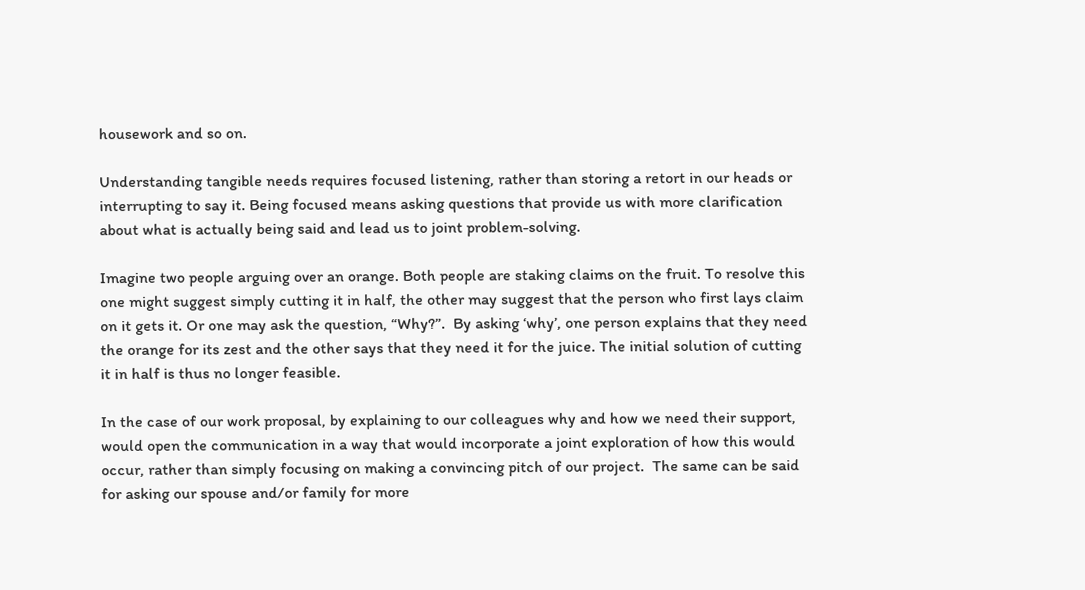housework and so on.

Understanding tangible needs requires focused listening, rather than storing a retort in our heads or interrupting to say it. Being focused means asking questions that provide us with more clarification about what is actually being said and lead us to joint problem-solving.

Imagine two people arguing over an orange. Both people are staking claims on the fruit. To resolve this one might suggest simply cutting it in half, the other may suggest that the person who first lays claim on it gets it. Or one may ask the question, “Why?”.  By asking ‘why’, one person explains that they need the orange for its zest and the other says that they need it for the juice. The initial solution of cutting it in half is thus no longer feasible.

In the case of our work proposal, by explaining to our colleagues why and how we need their support, would open the communication in a way that would incorporate a joint exploration of how this would occur, rather than simply focusing on making a convincing pitch of our project.  The same can be said for asking our spouse and/or family for more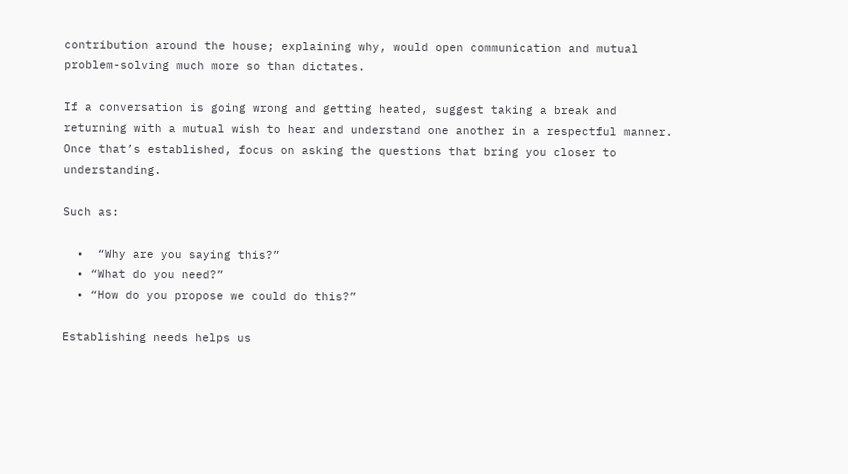contribution around the house; explaining why, would open communication and mutual problem-solving much more so than dictates.

If a conversation is going wrong and getting heated, suggest taking a break and returning with a mutual wish to hear and understand one another in a respectful manner. Once that’s established, focus on asking the questions that bring you closer to understanding.

Such as:

  •  “Why are you saying this?”
  • “What do you need?”
  • “How do you propose we could do this?”

Establishing needs helps us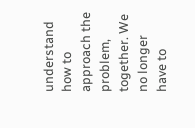understand how to approach the problem, together. We no longer have to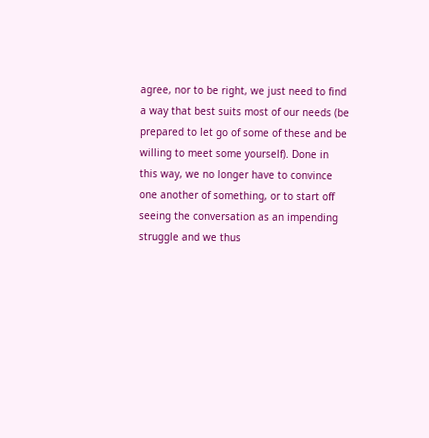agree, nor to be right, we just need to find a way that best suits most of our needs (be prepared to let go of some of these and be willing to meet some yourself). Done in this way, we no longer have to convince one another of something, or to start off seeing the conversation as an impending struggle and we thus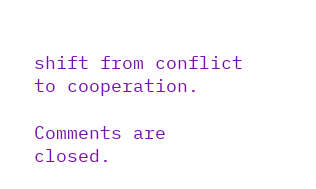shift from conflict to cooperation.

Comments are closed.